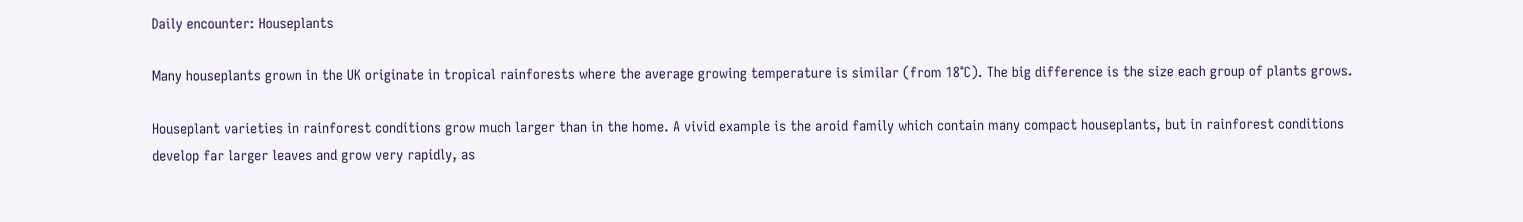Daily encounter: Houseplants

Many houseplants grown in the UK originate in tropical rainforests where the average growing temperature is similar (from 18°C). The big difference is the size each group of plants grows.

Houseplant varieties in rainforest conditions grow much larger than in the home. A vivid example is the aroid family which contain many compact houseplants, but in rainforest conditions develop far larger leaves and grow very rapidly, as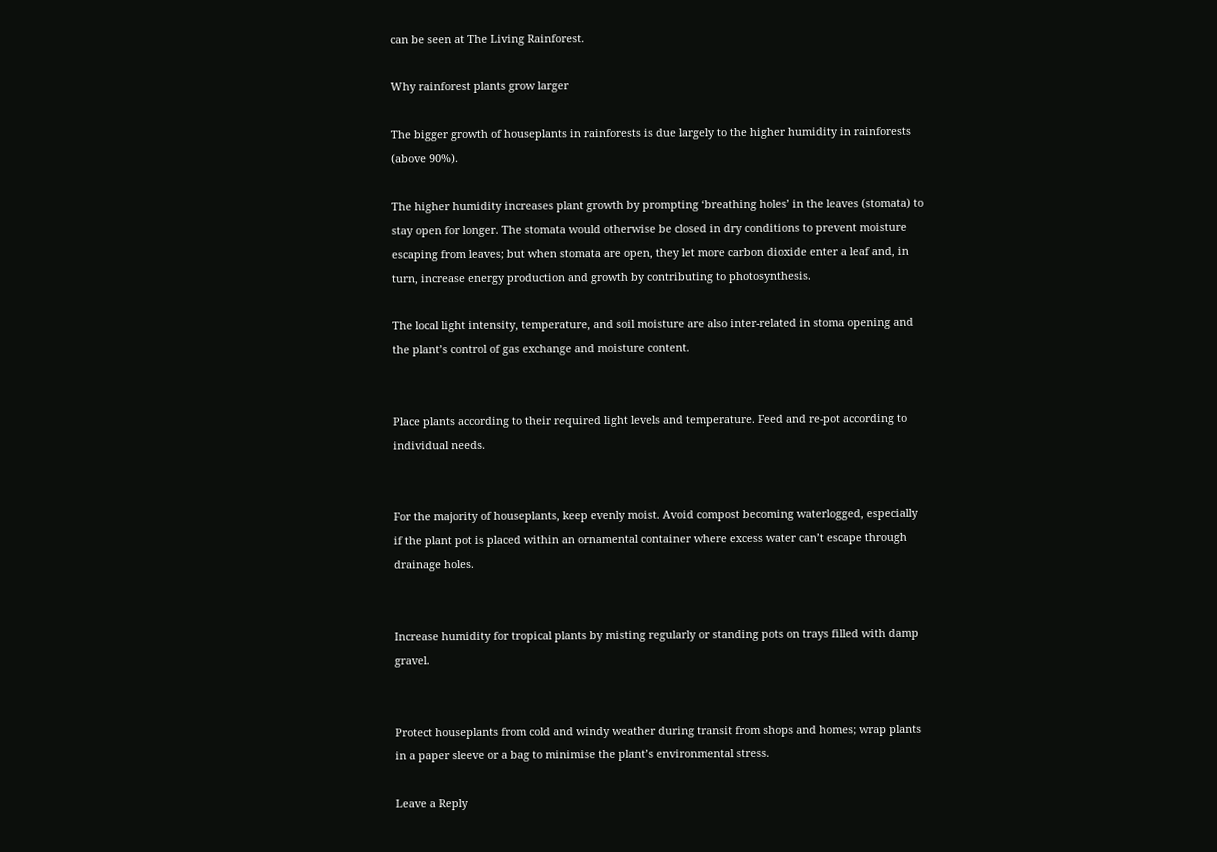can be seen at The Living Rainforest.

Why rainforest plants grow larger

The bigger growth of houseplants in rainforests is due largely to the higher humidity in rainforests (above 90%).

The higher humidity increases plant growth by prompting ‘breathing holes’ in the leaves (stomata) to stay open for longer. The stomata would otherwise be closed in dry conditions to prevent moisture escaping from leaves; but when stomata are open, they let more carbon dioxide enter a leaf and, in turn, increase energy production and growth by contributing to photosynthesis.

The local light intensity, temperature, and soil moisture are also inter-related in stoma opening and the plant’s control of gas exchange and moisture content.


Place plants according to their required light levels and temperature. Feed and re-pot according to individual needs.


For the majority of houseplants, keep evenly moist. Avoid compost becoming waterlogged, especially if the plant pot is placed within an ornamental container where excess water can’t escape through drainage holes.


Increase humidity for tropical plants by misting regularly or standing pots on trays filled with damp gravel.


Protect houseplants from cold and windy weather during transit from shops and homes; wrap plants in a paper sleeve or a bag to minimise the plant’s environmental stress.

Leave a Reply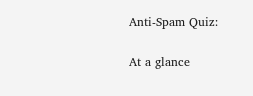Anti-Spam Quiz:

At a glance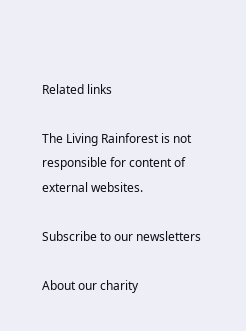Related links

The Living Rainforest is not responsible for content of external websites.

Subscribe to our newsletters

About our charity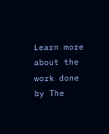Learn more about the work done by The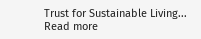Trust for Sustainable Living... Read more